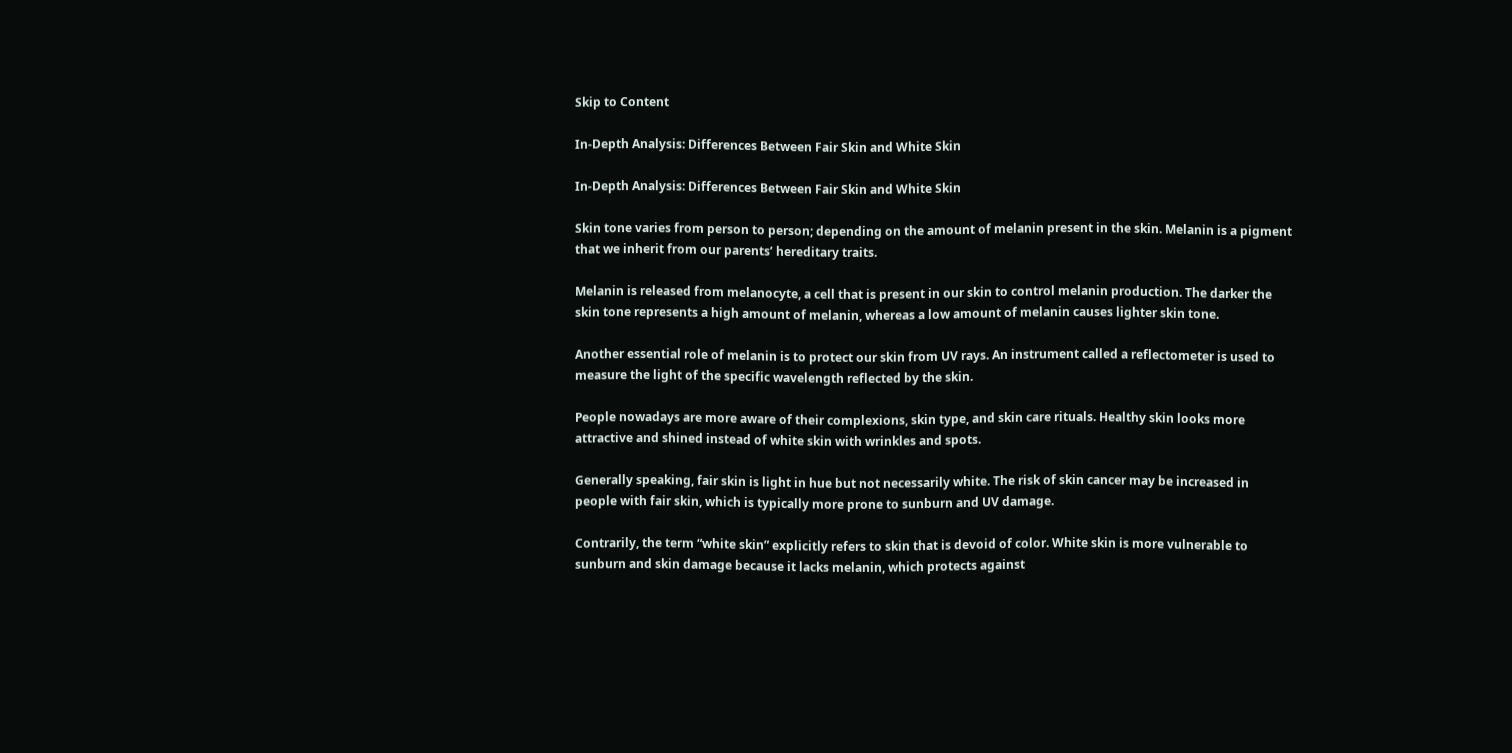Skip to Content

In-Depth Analysis: Differences Between Fair Skin and White Skin

In-Depth Analysis: Differences Between Fair Skin and White Skin

Skin tone varies from person to person; depending on the amount of melanin present in the skin. Melanin is a pigment that we inherit from our parents’ hereditary traits.

Melanin is released from melanocyte, a cell that is present in our skin to control melanin production. The darker the skin tone represents a high amount of melanin, whereas a low amount of melanin causes lighter skin tone.

Another essential role of melanin is to protect our skin from UV rays. An instrument called a reflectometer is used to measure the light of the specific wavelength reflected by the skin.

People nowadays are more aware of their complexions, skin type, and skin care rituals. Healthy skin looks more attractive and shined instead of white skin with wrinkles and spots.

Generally speaking, fair skin is light in hue but not necessarily white. The risk of skin cancer may be increased in people with fair skin, which is typically more prone to sunburn and UV damage.

Contrarily, the term “white skin” explicitly refers to skin that is devoid of color. White skin is more vulnerable to sunburn and skin damage because it lacks melanin, which protects against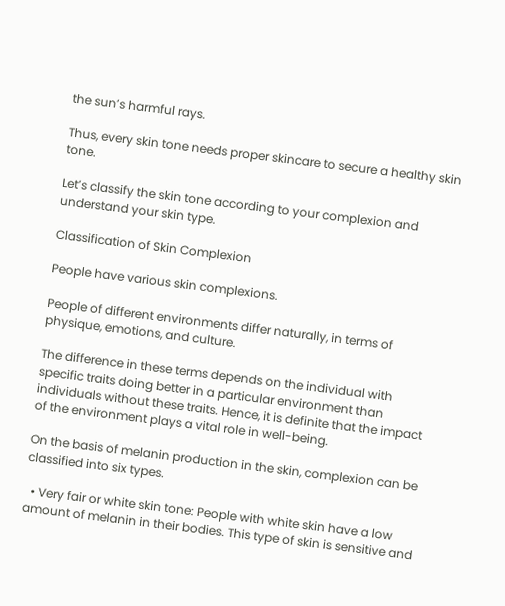the sun’s harmful rays.

Thus, every skin tone needs proper skincare to secure a healthy skin tone.

Let’s classify the skin tone according to your complexion and understand your skin type.

Classification of Skin Complexion

People have various skin complexions.

People of different environments differ naturally, in terms of physique, emotions, and culture.

The difference in these terms depends on the individual with specific traits doing better in a particular environment than individuals without these traits. Hence, it is definite that the impact of the environment plays a vital role in well-being.

On the basis of melanin production in the skin, complexion can be classified into six types.

  • Very fair or white skin tone: People with white skin have a low amount of melanin in their bodies. This type of skin is sensitive and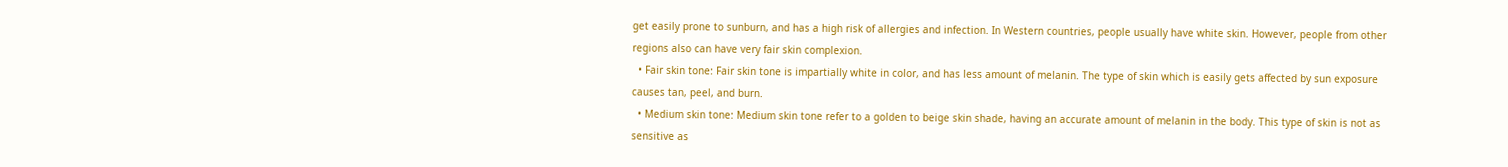get easily prone to sunburn, and has a high risk of allergies and infection. In Western countries, people usually have white skin. However, people from other regions also can have very fair skin complexion.
  • Fair skin tone: Fair skin tone is impartially white in color, and has less amount of melanin. The type of skin which is easily gets affected by sun exposure causes tan, peel, and burn.
  • Medium skin tone: Medium skin tone refer to a golden to beige skin shade, having an accurate amount of melanin in the body. This type of skin is not as sensitive as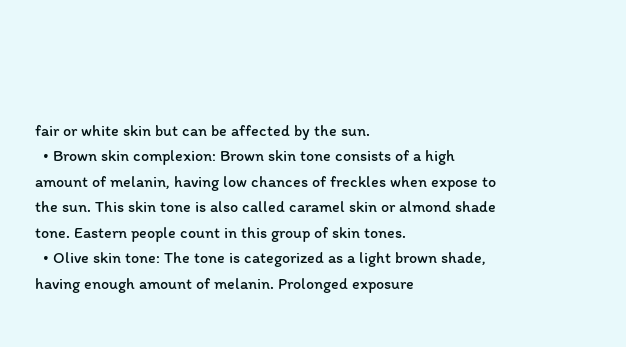fair or white skin but can be affected by the sun.
  • Brown skin complexion: Brown skin tone consists of a high amount of melanin, having low chances of freckles when expose to the sun. This skin tone is also called caramel skin or almond shade tone. Eastern people count in this group of skin tones.
  • Olive skin tone: The tone is categorized as a light brown shade, having enough amount of melanin. Prolonged exposure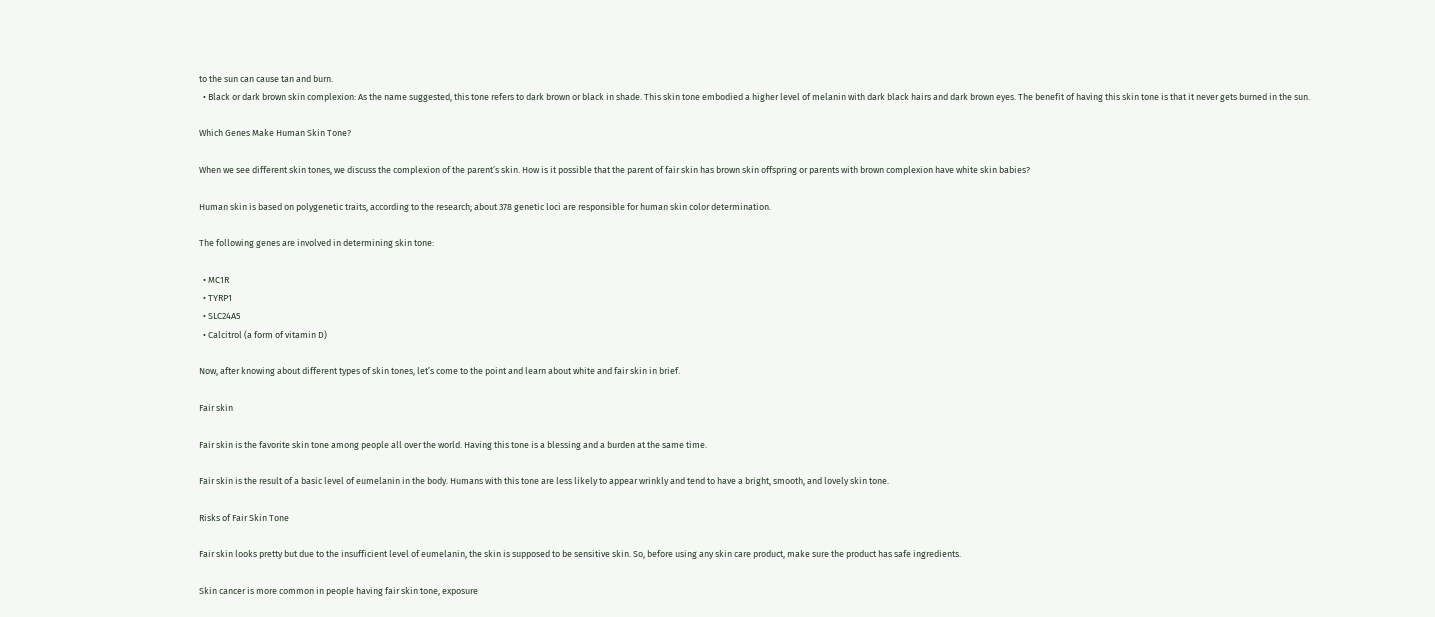to the sun can cause tan and burn.
  • Black or dark brown skin complexion: As the name suggested, this tone refers to dark brown or black in shade. This skin tone embodied a higher level of melanin with dark black hairs and dark brown eyes. The benefit of having this skin tone is that it never gets burned in the sun.

Which Genes Make Human Skin Tone?

When we see different skin tones, we discuss the complexion of the parent’s skin. How is it possible that the parent of fair skin has brown skin offspring or parents with brown complexion have white skin babies?

Human skin is based on polygenetic traits, according to the research; about 378 genetic loci are responsible for human skin color determination.

The following genes are involved in determining skin tone:

  • MC1R
  • TYRP1
  • SLC24A5
  • Calcitrol (a form of vitamin D)

Now, after knowing about different types of skin tones, let’s come to the point and learn about white and fair skin in brief.

Fair skin

Fair skin is the favorite skin tone among people all over the world. Having this tone is a blessing and a burden at the same time.

Fair skin is the result of a basic level of eumelanin in the body. Humans with this tone are less likely to appear wrinkly and tend to have a bright, smooth, and lovely skin tone.

Risks of Fair Skin Tone

Fair skin looks pretty but due to the insufficient level of eumelanin, the skin is supposed to be sensitive skin. So, before using any skin care product, make sure the product has safe ingredients.

Skin cancer is more common in people having fair skin tone, exposure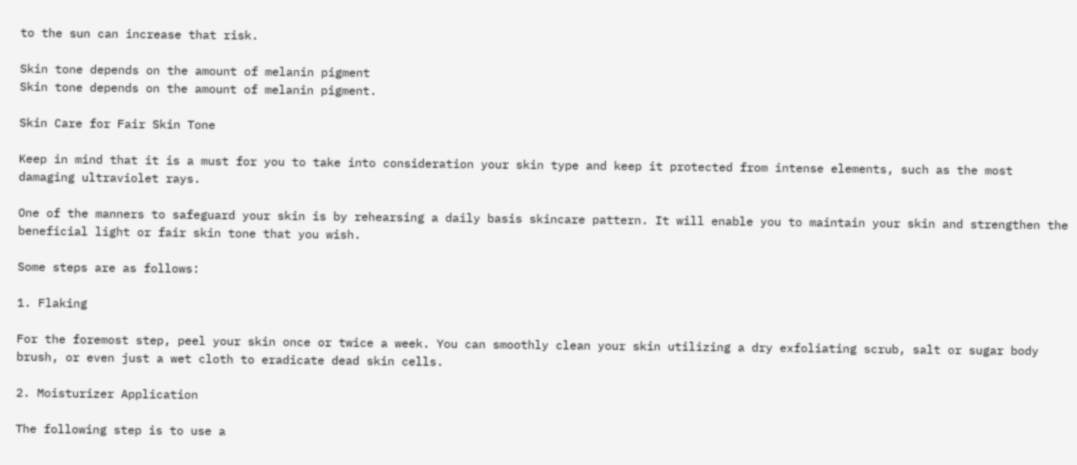to the sun can increase that risk.

Skin tone depends on the amount of melanin pigment
Skin tone depends on the amount of melanin pigment.

Skin Care for Fair Skin Tone

Keep in mind that it is a must for you to take into consideration your skin type and keep it protected from intense elements, such as the most damaging ultraviolet rays.

One of the manners to safeguard your skin is by rehearsing a daily basis skincare pattern. It will enable you to maintain your skin and strengthen the beneficial light or fair skin tone that you wish.

Some steps are as follows:

1. Flaking

For the foremost step, peel your skin once or twice a week. You can smoothly clean your skin utilizing a dry exfoliating scrub, salt or sugar body brush, or even just a wet cloth to eradicate dead skin cells.

2. Moisturizer Application

The following step is to use a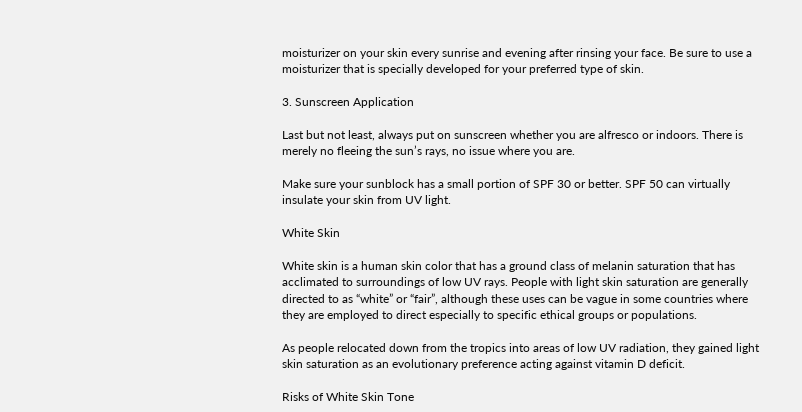moisturizer on your skin every sunrise and evening after rinsing your face. Be sure to use a moisturizer that is specially developed for your preferred type of skin.

3. Sunscreen Application

Last but not least, always put on sunscreen whether you are alfresco or indoors. There is merely no fleeing the sun’s rays, no issue where you are.

Make sure your sunblock has a small portion of SPF 30 or better. SPF 50 can virtually insulate your skin from UV light.

White Skin

White skin is a human skin color that has a ground class of melanin saturation that has acclimated to surroundings of low UV rays. People with light skin saturation are generally directed to as “white” or “fair”, although these uses can be vague in some countries where they are employed to direct especially to specific ethical groups or populations.

As people relocated down from the tropics into areas of low UV radiation, they gained light skin saturation as an evolutionary preference acting against vitamin D deficit.

Risks of White Skin Tone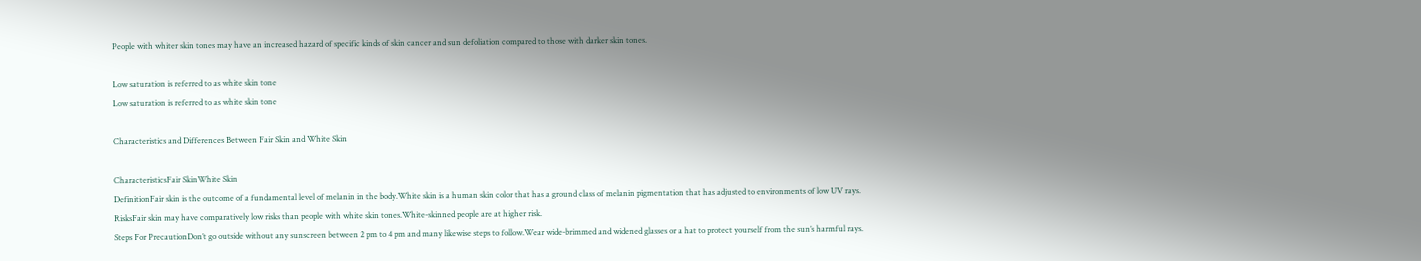People with whiter skin tones may have an increased hazard of specific kinds of skin cancer and sun defoliation compared to those with darker skin tones.

Low saturation is referred to as white skin tone
Low saturation is referred to as white skin tone

Characteristics and Differences Between Fair Skin and White Skin

CharacteristicsFair SkinWhite Skin
DefinitionFair skin is the outcome of a fundamental level of melanin in the body.White skin is a human skin color that has a ground class of melanin pigmentation that has adjusted to environments of low UV rays.
RisksFair skin may have comparatively low risks than people with white skin tones.White-skinned people are at higher risk.
Steps For PrecautionDon’t go outside without any sunscreen between 2 pm to 4 pm and many likewise steps to follow.Wear wide-brimmed and widened glasses or a hat to protect yourself from the sun’s harmful rays.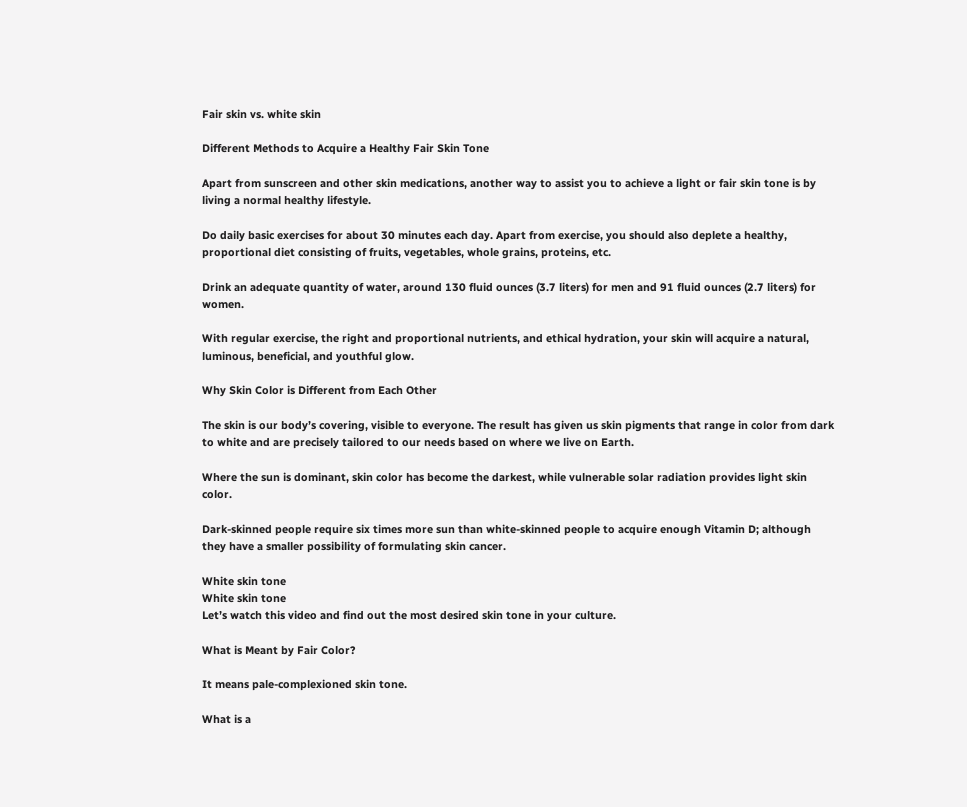Fair skin vs. white skin

Different Methods to Acquire a Healthy Fair Skin Tone

Apart from sunscreen and other skin medications, another way to assist you to achieve a light or fair skin tone is by living a normal healthy lifestyle.

Do daily basic exercises for about 30 minutes each day. Apart from exercise, you should also deplete a healthy, proportional diet consisting of fruits, vegetables, whole grains, proteins, etc.

Drink an adequate quantity of water, around 130 fluid ounces (3.7 liters) for men and 91 fluid ounces (2.7 liters) for women.

With regular exercise, the right and proportional nutrients, and ethical hydration, your skin will acquire a natural, luminous, beneficial, and youthful glow.

Why Skin Color is Different from Each Other

The skin is our body’s covering, visible to everyone. The result has given us skin pigments that range in color from dark to white and are precisely tailored to our needs based on where we live on Earth.

Where the sun is dominant, skin color has become the darkest, while vulnerable solar radiation provides light skin color.

Dark-skinned people require six times more sun than white-skinned people to acquire enough Vitamin D; although they have a smaller possibility of formulating skin cancer.

White skin tone
White skin tone
Let’s watch this video and find out the most desired skin tone in your culture.

What is Meant by Fair Color?

It means pale-complexioned skin tone.

What is a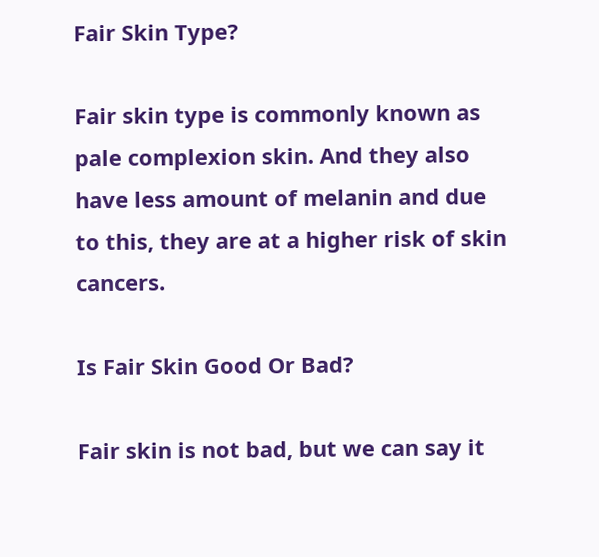Fair Skin Type?

Fair skin type is commonly known as pale complexion skin. And they also have less amount of melanin and due to this, they are at a higher risk of skin cancers.

Is Fair Skin Good Or Bad?

Fair skin is not bad, but we can say it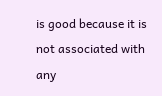is good because it is not associated with any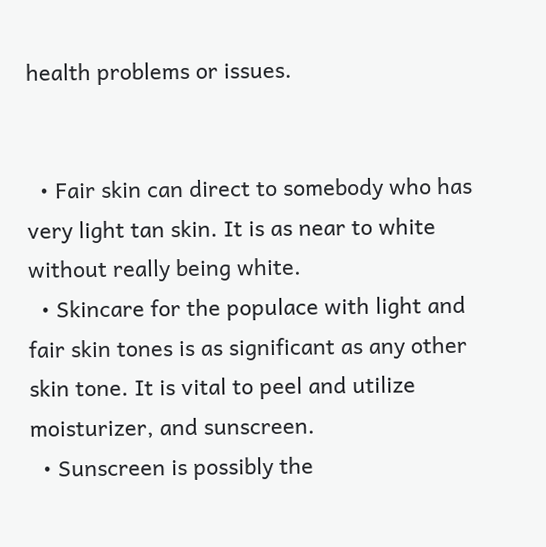health problems or issues.


  • Fair skin can direct to somebody who has very light tan skin. It is as near to white without really being white.
  • Skincare for the populace with light and fair skin tones is as significant as any other skin tone. It is vital to peel and utilize moisturizer, and sunscreen.
  • Sunscreen is possibly the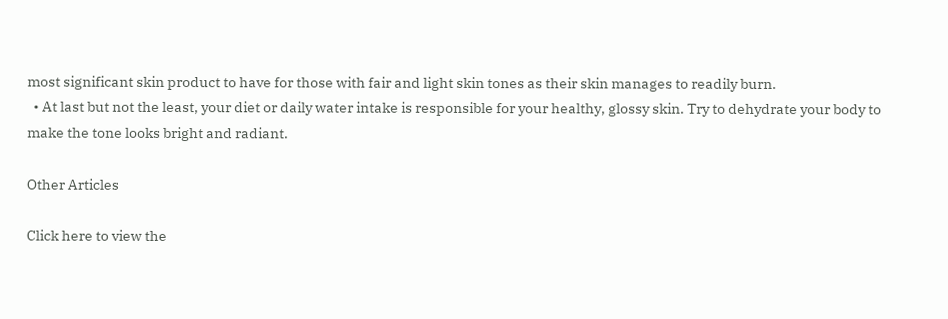most significant skin product to have for those with fair and light skin tones as their skin manages to readily burn.
  • At last but not the least, your diet or daily water intake is responsible for your healthy, glossy skin. Try to dehydrate your body to make the tone looks bright and radiant.

Other Articles

Click here to view the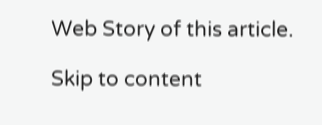Web Story of this article.

Skip to content